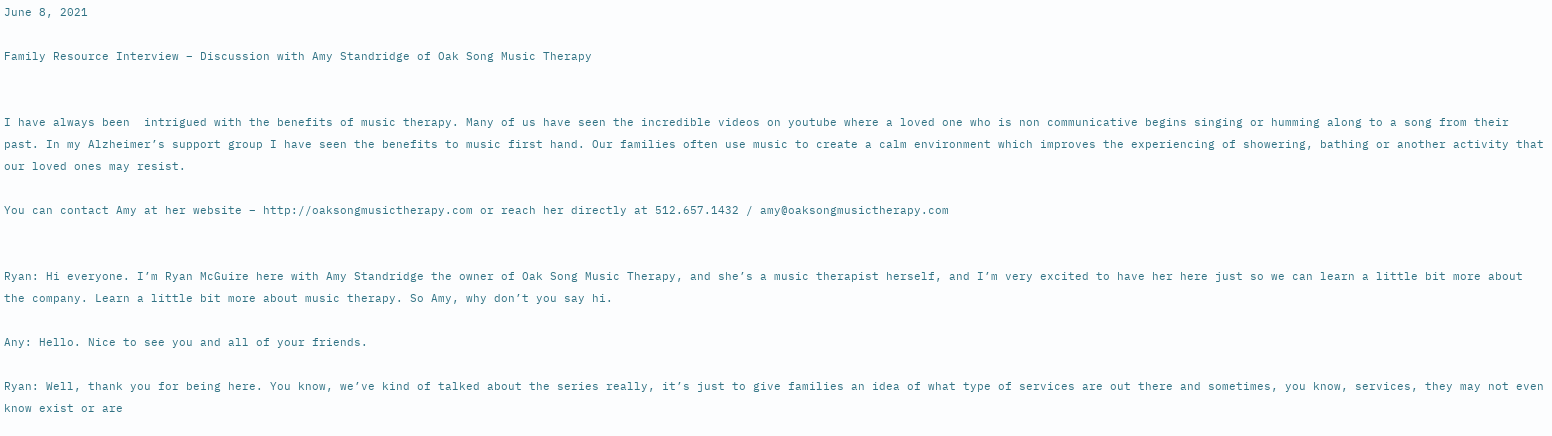June 8, 2021

Family Resource Interview – Discussion with Amy Standridge of Oak Song Music Therapy


I have always been  intrigued with the benefits of music therapy. Many of us have seen the incredible videos on youtube where a loved one who is non communicative begins singing or humming along to a song from their past. In my Alzheimer’s support group I have seen the benefits to music first hand. Our families often use music to create a calm environment which improves the experiencing of showering, bathing or another activity that our loved ones may resist.

You can contact Amy at her website – http://oaksongmusictherapy.com or reach her directly at 512.657.1432 / amy@oaksongmusictherapy.com


Ryan: Hi everyone. I’m Ryan McGuire here with Amy Standridge the owner of Oak Song Music Therapy, and she’s a music therapist herself, and I’m very excited to have her here just so we can learn a little bit more about the company. Learn a little bit more about music therapy. So Amy, why don’t you say hi.

Any: Hello. Nice to see you and all of your friends.

Ryan: Well, thank you for being here. You know, we’ve kind of talked about the series really, it’s just to give families an idea of what type of services are out there and sometimes, you know, services, they may not even know exist or are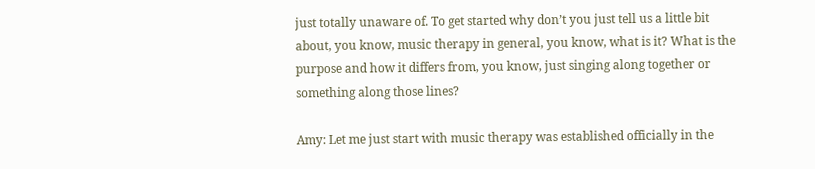just totally unaware of. To get started why don’t you just tell us a little bit about, you know, music therapy in general, you know, what is it? What is the purpose and how it differs from, you know, just singing along together or something along those lines?

Amy: Let me just start with music therapy was established officially in the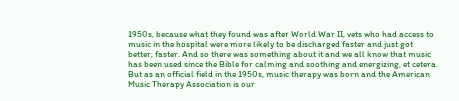1950s, because what they found was after World War II, vets who had access to music in the hospital were more likely to be discharged faster and just got better, faster. And so there was something about it and we all know that music has been used since the Bible for calming and soothing and energizing, et cetera. But as an official field in the 1950s, music therapy was born and the American Music Therapy Association is our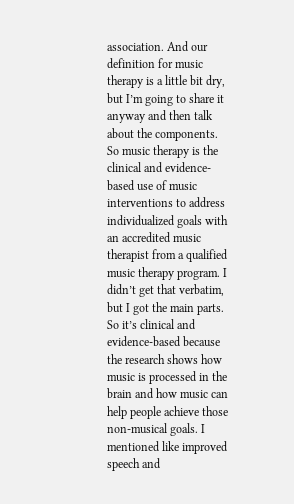association. And our definition for music therapy is a little bit dry, but I’m going to share it anyway and then talk about the components.  So music therapy is the clinical and evidence-based use of music interventions to address individualized goals with an accredited music therapist from a qualified music therapy program. I didn’t get that verbatim, but I got the main parts. So it’s clinical and evidence-based because the research shows how music is processed in the brain and how music can help people achieve those non-musical goals. I mentioned like improved speech and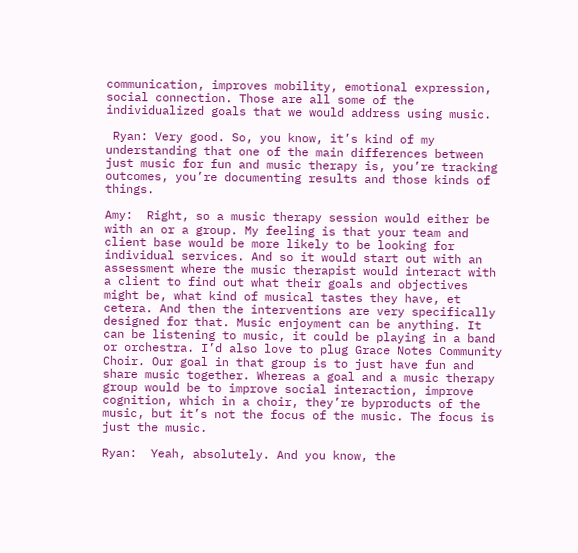communication, improves mobility, emotional expression, social connection. Those are all some of the individualized goals that we would address using music.

 Ryan: Very good. So, you know, it’s kind of my understanding that one of the main differences between just music for fun and music therapy is, you’re tracking outcomes, you’re documenting results and those kinds of things.

Amy:  Right, so a music therapy session would either be with an or a group. My feeling is that your team and client base would be more likely to be looking for individual services. And so it would start out with an assessment where the music therapist would interact with a client to find out what their goals and objectives might be, what kind of musical tastes they have, et cetera. And then the interventions are very specifically designed for that. Music enjoyment can be anything. It can be listening to music, it could be playing in a band or orchestra. I’d also love to plug Grace Notes Community Choir. Our goal in that group is to just have fun and share music together. Whereas a goal and a music therapy group would be to improve social interaction, improve cognition, which in a choir, they’re byproducts of the music, but it’s not the focus of the music. The focus is just the music.

Ryan:  Yeah, absolutely. And you know, the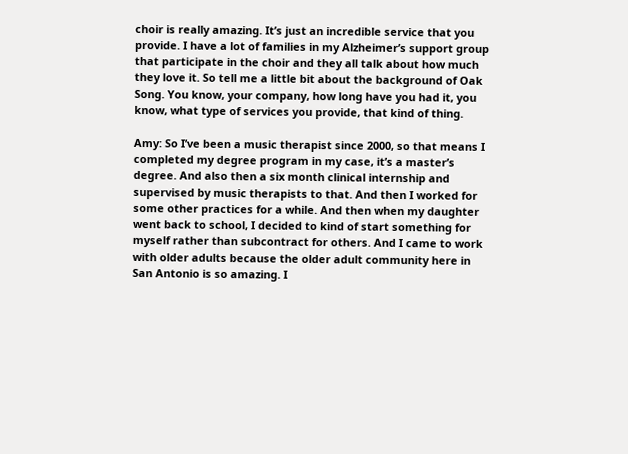choir is really amazing. It’s just an incredible service that you provide. I have a lot of families in my Alzheimer’s support group that participate in the choir and they all talk about how much they love it. So tell me a little bit about the background of Oak Song. You know, your company, how long have you had it, you know, what type of services you provide, that kind of thing.

Amy: So I’ve been a music therapist since 2000, so that means I completed my degree program in my case, it’s a master’s degree. And also then a six month clinical internship and supervised by music therapists to that. And then I worked for some other practices for a while. And then when my daughter went back to school, I decided to kind of start something for myself rather than subcontract for others. And I came to work with older adults because the older adult community here in San Antonio is so amazing. I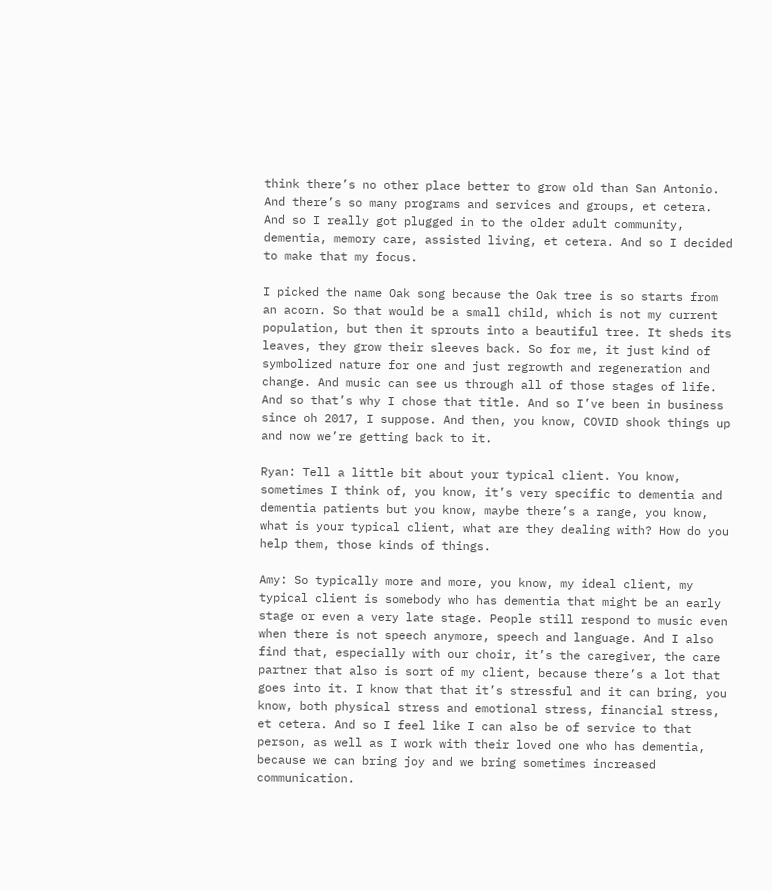think there’s no other place better to grow old than San Antonio. And there’s so many programs and services and groups, et cetera. And so I really got plugged in to the older adult community, dementia, memory care, assisted living, et cetera. And so I decided to make that my focus.

I picked the name Oak song because the Oak tree is so starts from an acorn. So that would be a small child, which is not my current population, but then it sprouts into a beautiful tree. It sheds its leaves, they grow their sleeves back. So for me, it just kind of symbolized nature for one and just regrowth and regeneration and change. And music can see us through all of those stages of life. And so that’s why I chose that title. And so I’ve been in business since oh 2017, I suppose. And then, you know, COVID shook things up and now we’re getting back to it.

Ryan: Tell a little bit about your typical client. You know, sometimes I think of, you know, it’s very specific to dementia and dementia patients but you know, maybe there’s a range, you know, what is your typical client, what are they dealing with? How do you help them, those kinds of things.

Amy: So typically more and more, you know, my ideal client, my typical client is somebody who has dementia that might be an early stage or even a very late stage. People still respond to music even when there is not speech anymore, speech and language. And I also find that, especially with our choir, it’s the caregiver, the care partner that also is sort of my client, because there’s a lot that goes into it. I know that that it’s stressful and it can bring, you know, both physical stress and emotional stress, financial stress, et cetera. And so I feel like I can also be of service to that person, as well as I work with their loved one who has dementia, because we can bring joy and we bring sometimes increased communication.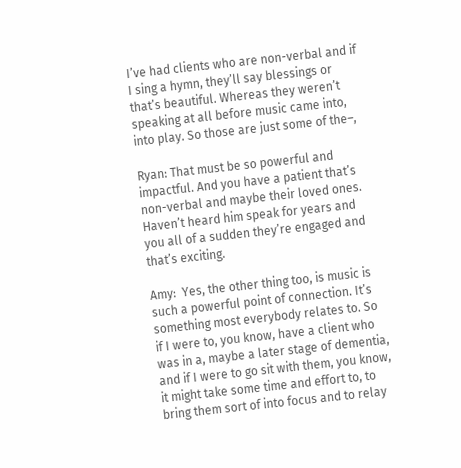I’ve had clients who are non-verbal and if I sing a hymn, they’ll say blessings or that’s beautiful. Whereas they weren’t speaking at all before music came into, into play. So those are just some of the–,

Ryan: That must be so powerful and impactful. And you have a patient that’s non-verbal and maybe their loved ones. Haven’t heard him speak for years and you all of a sudden they’re engaged and that’s exciting.

Amy:  Yes, the other thing too, is music is such a powerful point of connection. It’s something most everybody relates to. So if I were to, you know, have a client who was in a, maybe a later stage of dementia, and if I were to go sit with them, you know, it might take some time and effort to, to bring them sort of into focus and to relay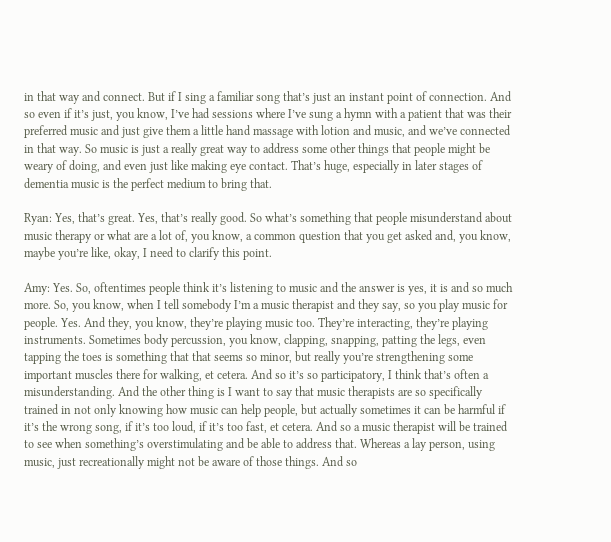in that way and connect. But if I sing a familiar song that’s just an instant point of connection. And so even if it’s just, you know, I’ve had sessions where I’ve sung a hymn with a patient that was their preferred music and just give them a little hand massage with lotion and music, and we’ve connected in that way. So music is just a really great way to address some other things that people might be weary of doing, and even just like making eye contact. That’s huge, especially in later stages of dementia music is the perfect medium to bring that.

Ryan: Yes, that’s great. Yes, that’s really good. So what’s something that people misunderstand about music therapy or what are a lot of, you know, a common question that you get asked and, you know, maybe you’re like, okay, I need to clarify this point.

Amy: Yes. So, oftentimes people think it’s listening to music and the answer is yes, it is and so much more. So, you know, when I tell somebody I’m a music therapist and they say, so you play music for people. Yes. And they, you know, they’re playing music too. They’re interacting, they’re playing instruments. Sometimes body percussion, you know, clapping, snapping, patting the legs, even tapping the toes is something that that seems so minor, but really you’re strengthening some important muscles there for walking, et cetera. And so it’s so participatory, I think that’s often a misunderstanding. And the other thing is I want to say that music therapists are so specifically trained in not only knowing how music can help people, but actually sometimes it can be harmful if it’s the wrong song, if it’s too loud, if it’s too fast, et cetera. And so a music therapist will be trained to see when something’s overstimulating and be able to address that. Whereas a lay person, using music, just recreationally might not be aware of those things. And so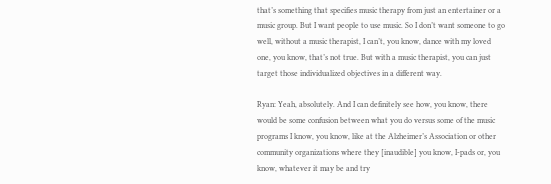that’s something that specifies music therapy from just an entertainer or a music group. But I want people to use music. So I don’t want someone to go well, without a music therapist, I can’t, you know, dance with my loved one, you know, that’s not true. But with a music therapist, you can just target those individualized objectives in a different way.

Ryan: Yeah, absolutely. And I can definitely see how, you know, there would be some confusion between what you do versus some of the music programs I know, you know, like at the Alzheimer’s Association or other community organizations where they [inaudible] you know, I-pads or, you know, whatever it may be and try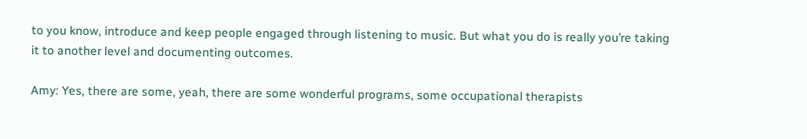to you know, introduce and keep people engaged through listening to music. But what you do is really you’re taking it to another level and documenting outcomes.

Amy: Yes, there are some, yeah, there are some wonderful programs, some occupational therapists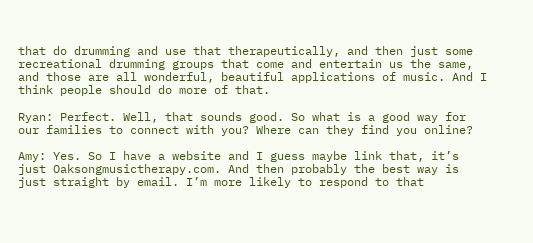that do drumming and use that therapeutically, and then just some recreational drumming groups that come and entertain us the same, and those are all wonderful, beautiful applications of music. And I think people should do more of that.

Ryan: Perfect. Well, that sounds good. So what is a good way for our families to connect with you? Where can they find you online?

Amy: Yes. So I have a website and I guess maybe link that, it’s just Oaksongmusictherapy.com. And then probably the best way is just straight by email. I’m more likely to respond to that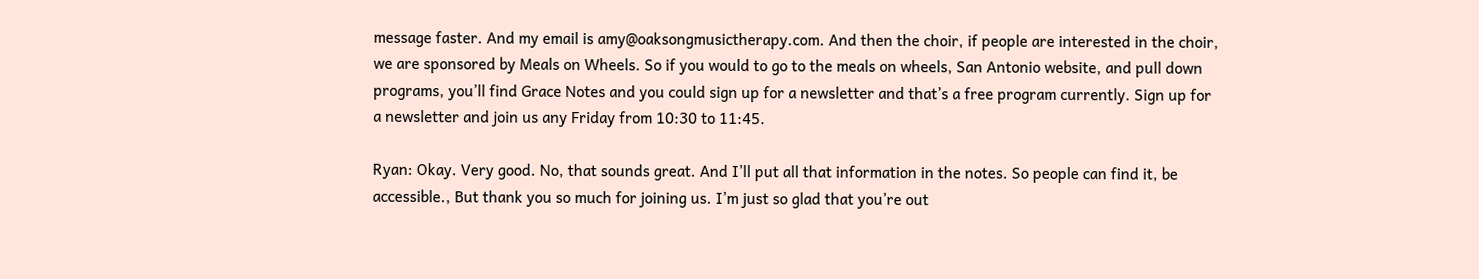message faster. And my email is amy@oaksongmusictherapy.com. And then the choir, if people are interested in the choir, we are sponsored by Meals on Wheels. So if you would to go to the meals on wheels, San Antonio website, and pull down programs, you’ll find Grace Notes and you could sign up for a newsletter and that’s a free program currently. Sign up for a newsletter and join us any Friday from 10:30 to 11:45.

Ryan: Okay. Very good. No, that sounds great. And I’ll put all that information in the notes. So people can find it, be accessible., But thank you so much for joining us. I’m just so glad that you’re out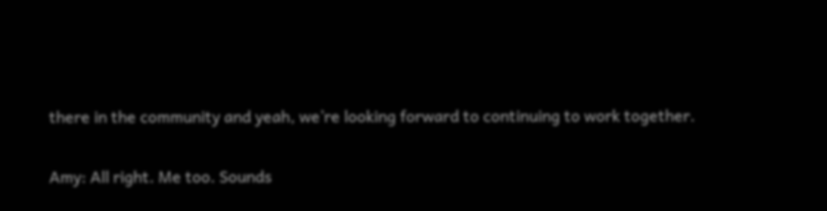there in the community and yeah, we’re looking forward to continuing to work together.

Amy: All right. Me too. Sounds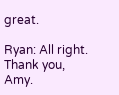great.

Ryan: All right. Thank you, Amy.